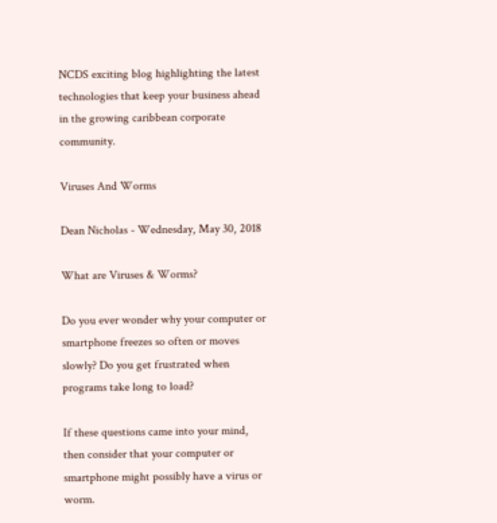NCDS exciting blog highlighting the latest technologies that keep your business ahead in the growing caribbean corporate community.

Viruses And Worms

Dean Nicholas - Wednesday, May 30, 2018

What are Viruses & Worms?

Do you ever wonder why your computer or smartphone freezes so often or moves slowly? Do you get frustrated when programs take long to load?

If these questions came into your mind, then consider that your computer or smartphone might possibly have a virus or worm.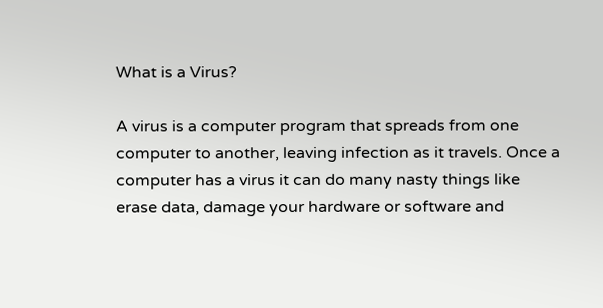What is a Virus?

A virus is a computer program that spreads from one computer to another, leaving infection as it travels. Once a computer has a virus it can do many nasty things like erase data, damage your hardware or software and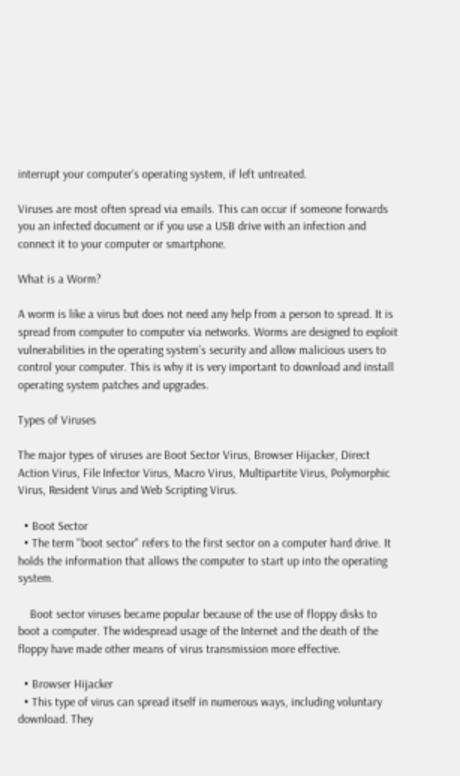interrupt your computer’s operating system, if left untreated.

Viruses are most often spread via emails. This can occur if someone forwards you an infected document or if you use a USB drive with an infection and connect it to your computer or smartphone.

What is a Worm?

A worm is like a virus but does not need any help from a person to spread. It is spread from computer to computer via networks. Worms are designed to exploit vulnerabilities in the operating system’s security and allow malicious users to control your computer. This is why it is very important to download and install operating system patches and upgrades.

Types of Viruses

The major types of viruses are Boot Sector Virus, Browser Hijacker, Direct Action Virus, File Infector Virus, Macro Virus, Multipartite Virus, Polymorphic Virus, Resident Virus and Web Scripting Virus.

  • Boot Sector
  • The term "boot sector" refers to the first sector on a computer hard drive. It holds the information that allows the computer to start up into the operating system.

    Boot sector viruses became popular because of the use of floppy disks to boot a computer. The widespread usage of the Internet and the death of the floppy have made other means of virus transmission more effective.

  • Browser Hijacker
  • This type of virus can spread itself in numerous ways, including voluntary download. They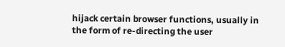hijack certain browser functions, usually in the form of re-directing the user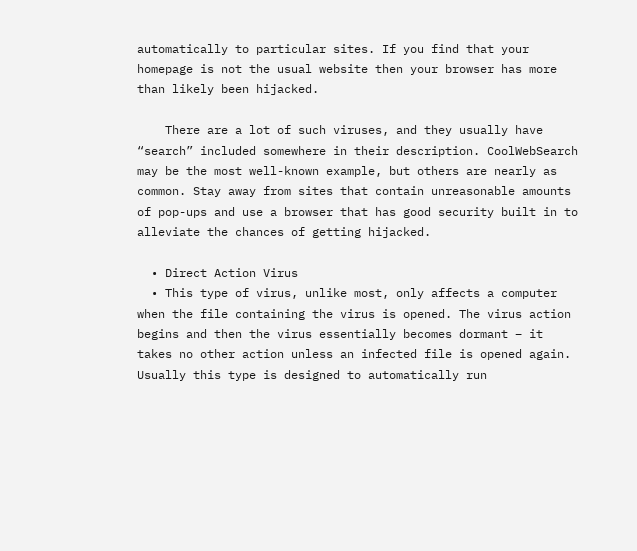automatically to particular sites. If you find that your homepage is not the usual website then your browser has more than likely been hijacked.

    There are a lot of such viruses, and they usually have “search” included somewhere in their description. CoolWebSearch may be the most well-known example, but others are nearly as common. Stay away from sites that contain unreasonable amounts of pop-ups and use a browser that has good security built in to alleviate the chances of getting hijacked.

  • Direct Action Virus
  • This type of virus, unlike most, only affects a computer when the file containing the virus is opened. The virus action begins and then the virus essentially becomes dormant – it takes no other action unless an infected file is opened again. Usually this type is designed to automatically run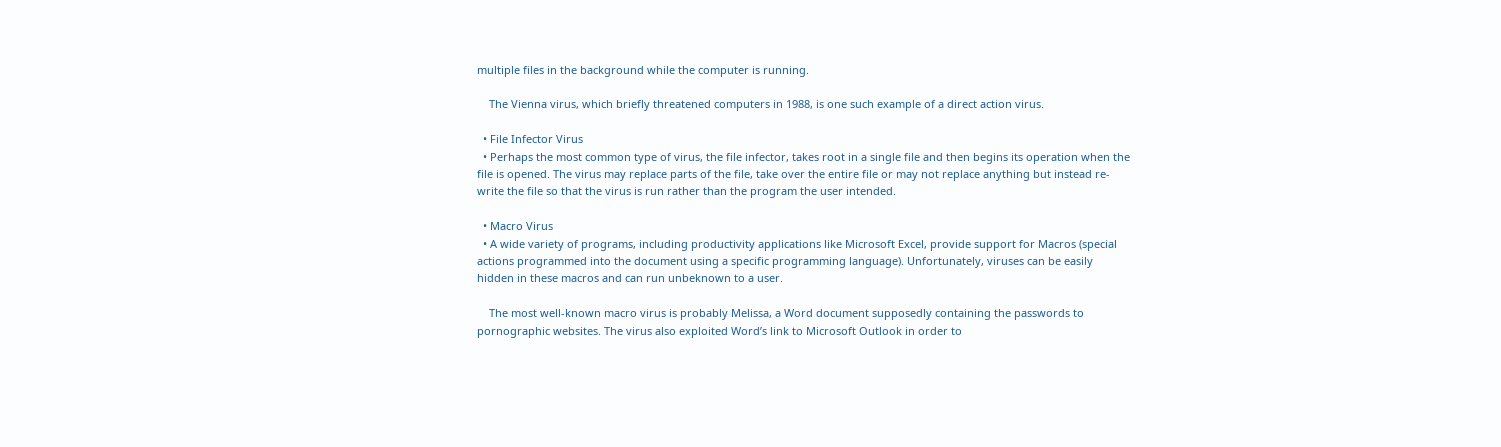multiple files in the background while the computer is running.

    The Vienna virus, which briefly threatened computers in 1988, is one such example of a direct action virus.

  • File Infector Virus
  • Perhaps the most common type of virus, the file infector, takes root in a single file and then begins its operation when the file is opened. The virus may replace parts of the file, take over the entire file or may not replace anything but instead re-write the file so that the virus is run rather than the program the user intended.

  • Macro Virus
  • A wide variety of programs, including productivity applications like Microsoft Excel, provide support for Macros (special actions programmed into the document using a specific programming language). Unfortunately, viruses can be easily hidden in these macros and can run unbeknown to a user.

    The most well-known macro virus is probably Melissa, a Word document supposedly containing the passwords to pornographic websites. The virus also exploited Word’s link to Microsoft Outlook in order to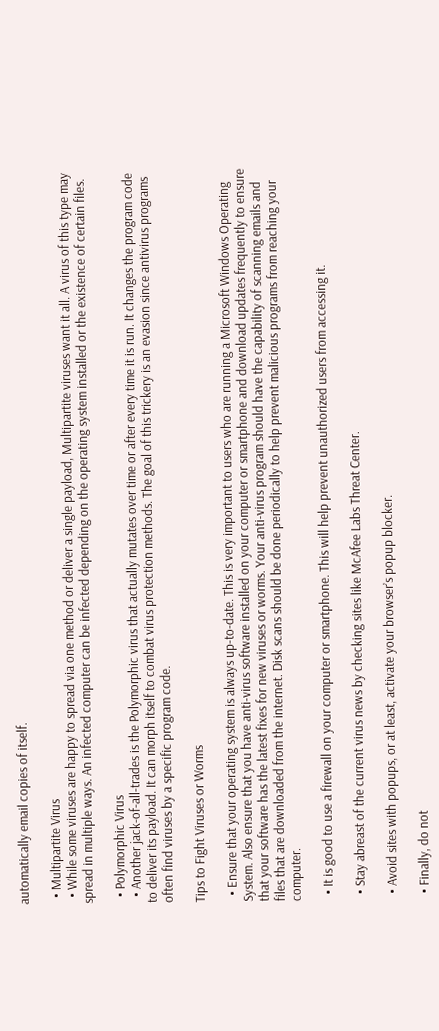automatically email copies of itself.

  • Multipartite Virus
  • While some viruses are happy to spread via one method or deliver a single payload, Multipartite viruses want it all. A virus of this type may spread in multiple ways. An infected computer can be infected depending on the operating system installed or the existence of certain files.

  • Polymorphic Virus
  • Another jack-of-all-trades is the Polymorphic virus that actually mutates over time or after every time it is run. It changes the program code to deliver its payload. It can morph itself to combat virus protection methods. The goal of this trickery is an evasion since antivirus programs often find viruses by a specific program code.

Tips to Fight Viruses or Worms

  • Ensure that your operating system is always up-to-date. This is very important to users who are running a Microsoft Windows Operating System. Also ensure that you have anti-virus software installed on your computer or smartphone and download updates frequently to ensure that your software has the latest fixes for new viruses or worms. Your anti-virus program should have the capability of scanning emails and files that are downloaded from the internet. Disk scans should be done periodically to help prevent malicious programs from reaching your computer.

  • It is good to use a firewall on your computer or smartphone. This will help prevent unauthorized users from accessing it.

  • Stay abreast of the current virus news by checking sites like McAfee Labs Threat Center.

  • Avoid sites with popups, or at least, activate your browser’s popup blocker.

  • Finally, do not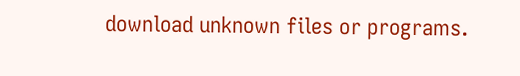download unknown files or programs.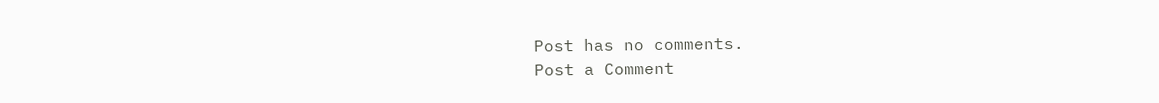Post has no comments.
Post a Comment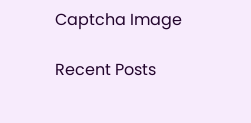Captcha Image

Recent Posts